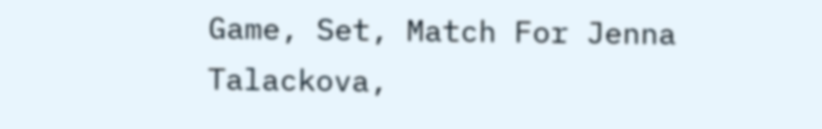Game, Set, Match For Jenna Talackova,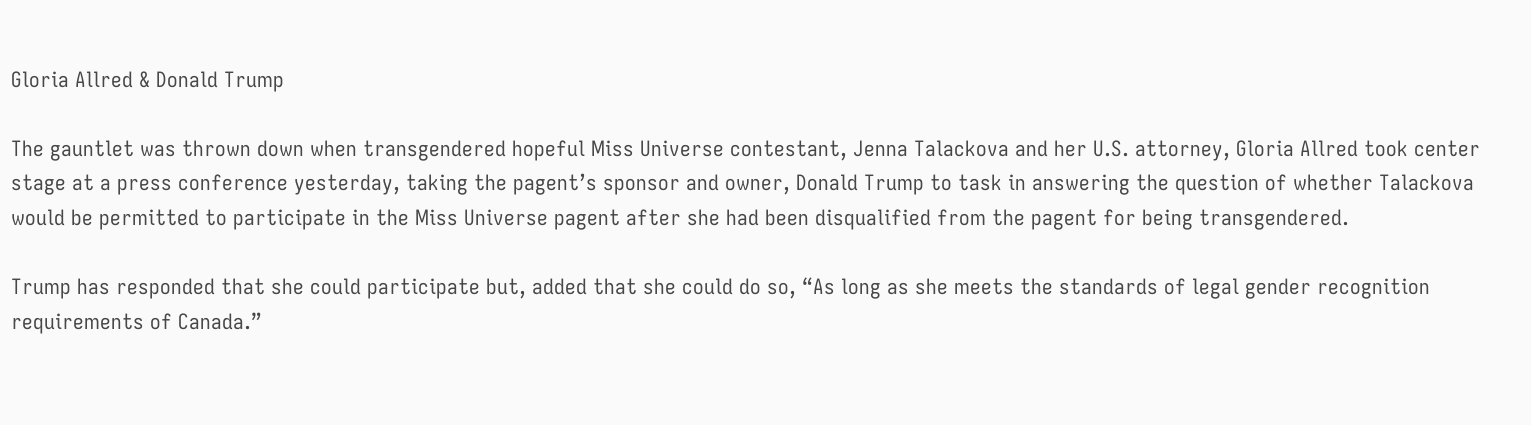Gloria Allred & Donald Trump

The gauntlet was thrown down when transgendered hopeful Miss Universe contestant, Jenna Talackova and her U.S. attorney, Gloria Allred took center stage at a press conference yesterday, taking the pagent’s sponsor and owner, Donald Trump to task in answering the question of whether Talackova would be permitted to participate in the Miss Universe pagent after she had been disqualified from the pagent for being transgendered.

Trump has responded that she could participate but, added that she could do so, “As long as she meets the standards of legal gender recognition requirements of Canada.”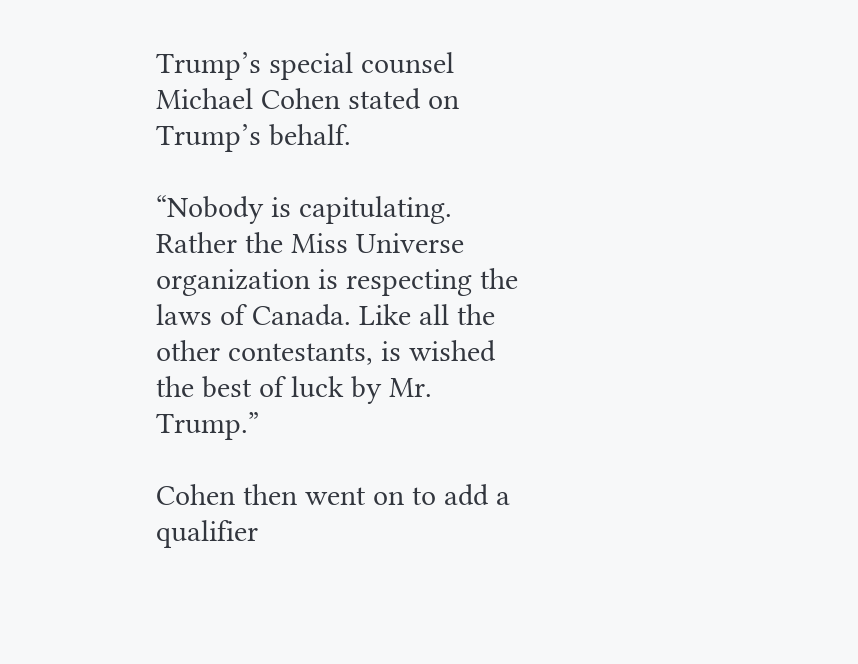Trump’s special counsel Michael Cohen stated on Trump’s behalf.

“Nobody is capitulating. Rather the Miss Universe organization is respecting the laws of Canada. Like all the other contestants, is wished the best of luck by Mr. Trump.”

Cohen then went on to add a qualifier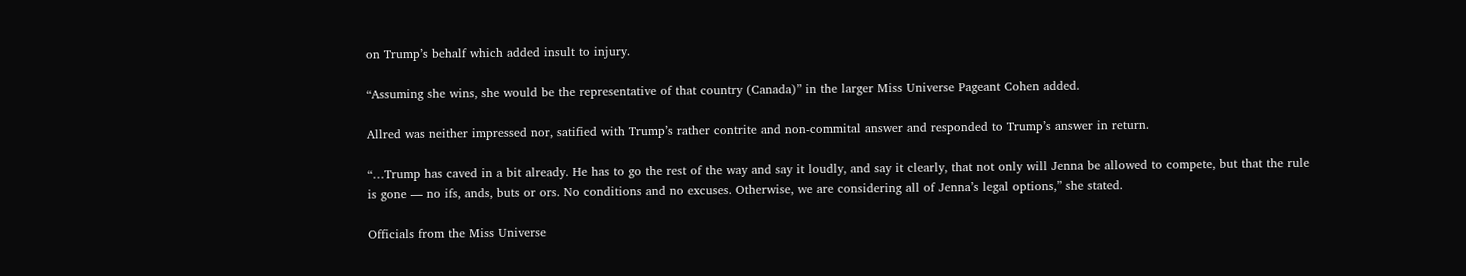on Trump’s behalf which added insult to injury.

“Assuming she wins, she would be the representative of that country (Canada)” in the larger Miss Universe Pageant Cohen added.

Allred was neither impressed nor, satified with Trump’s rather contrite and non-commital answer and responded to Trump’s answer in return.

“…Trump has caved in a bit already. He has to go the rest of the way and say it loudly, and say it clearly, that not only will Jenna be allowed to compete, but that the rule is gone — no ifs, ands, buts or ors. No conditions and no excuses. Otherwise, we are considering all of Jenna’s legal options,” she stated.

Officials from the Miss Universe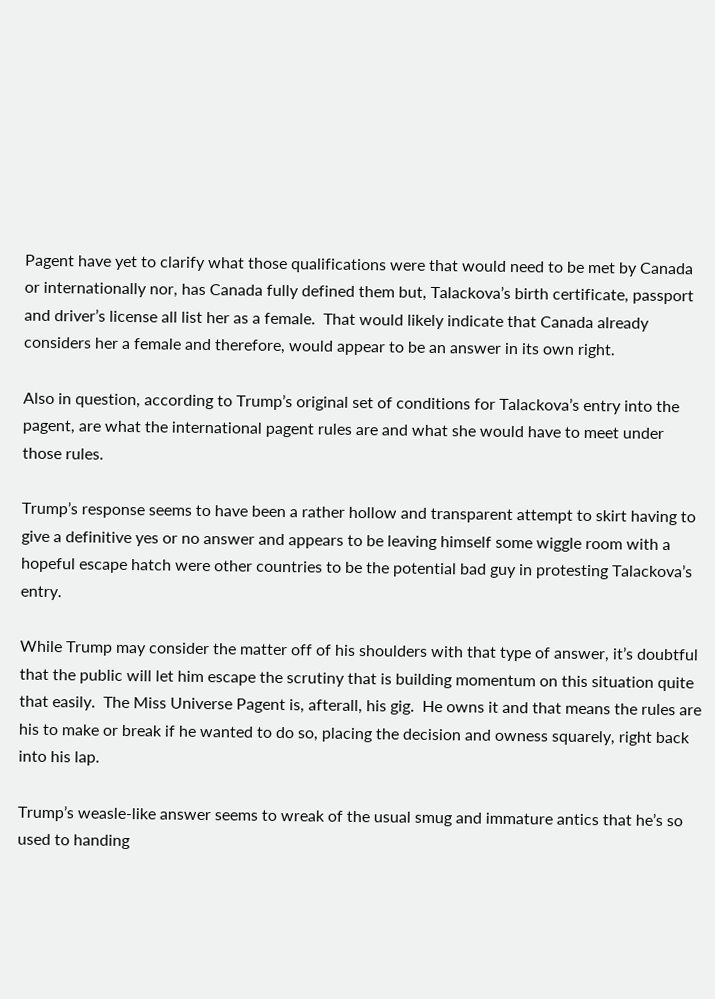Pagent have yet to clarify what those qualifications were that would need to be met by Canada or internationally nor, has Canada fully defined them but, Talackova’s birth certificate, passport and driver’s license all list her as a female.  That would likely indicate that Canada already considers her a female and therefore, would appear to be an answer in its own right.

Also in question, according to Trump’s original set of conditions for Talackova’s entry into the pagent, are what the international pagent rules are and what she would have to meet under those rules.

Trump’s response seems to have been a rather hollow and transparent attempt to skirt having to give a definitive yes or no answer and appears to be leaving himself some wiggle room with a hopeful escape hatch were other countries to be the potential bad guy in protesting Talackova’s entry.

While Trump may consider the matter off of his shoulders with that type of answer, it’s doubtful that the public will let him escape the scrutiny that is building momentum on this situation quite that easily.  The Miss Universe Pagent is, afterall, his gig.  He owns it and that means the rules are his to make or break if he wanted to do so, placing the decision and owness squarely, right back into his lap.

Trump’s weasle-like answer seems to wreak of the usual smug and immature antics that he’s so used to handing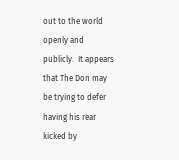out to the world openly and publicly.  It appears that The Don may be trying to defer having his rear kicked by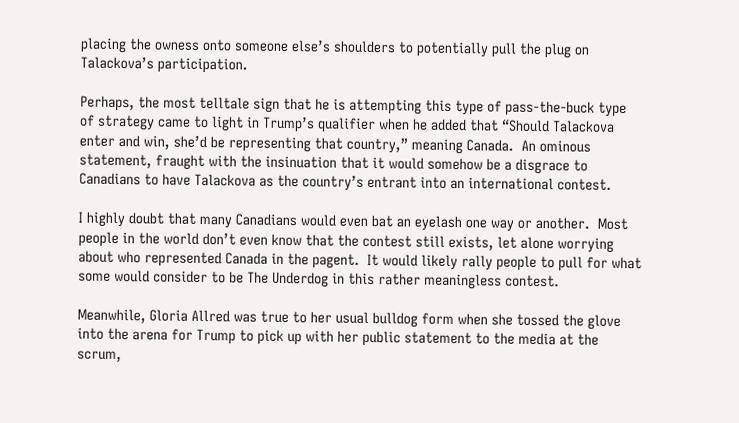placing the owness onto someone else’s shoulders to potentially pull the plug on Talackova’s participation.

Perhaps, the most telltale sign that he is attempting this type of pass-the-buck type of strategy came to light in Trump’s qualifier when he added that “Should Talackova enter and win, she’d be representing that country,” meaning Canada.  An ominous statement, fraught with the insinuation that it would somehow be a disgrace to Canadians to have Talackova as the country’s entrant into an international contest.

I highly doubt that many Canadians would even bat an eyelash one way or another.  Most people in the world don’t even know that the contest still exists, let alone worrying about who represented Canada in the pagent.  It would likely rally people to pull for what some would consider to be The Underdog in this rather meaningless contest.

Meanwhile, Gloria Allred was true to her usual bulldog form when she tossed the glove into the arena for Trump to pick up with her public statement to the media at the scrum,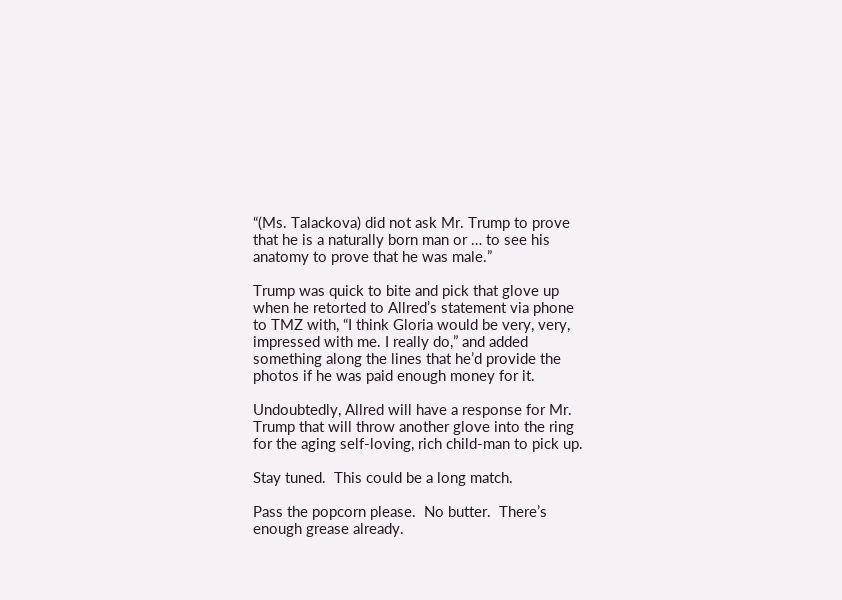“(Ms. Talackova) did not ask Mr. Trump to prove that he is a naturally born man or … to see his anatomy to prove that he was male.”

Trump was quick to bite and pick that glove up when he retorted to Allred’s statement via phone to TMZ with, “I think Gloria would be very, very, impressed with me. I really do,” and added something along the lines that he’d provide the photos if he was paid enough money for it.

Undoubtedly, Allred will have a response for Mr. Trump that will throw another glove into the ring for the aging self-loving, rich child-man to pick up.

Stay tuned.  This could be a long match.

Pass the popcorn please.  No butter.  There’s enough grease already.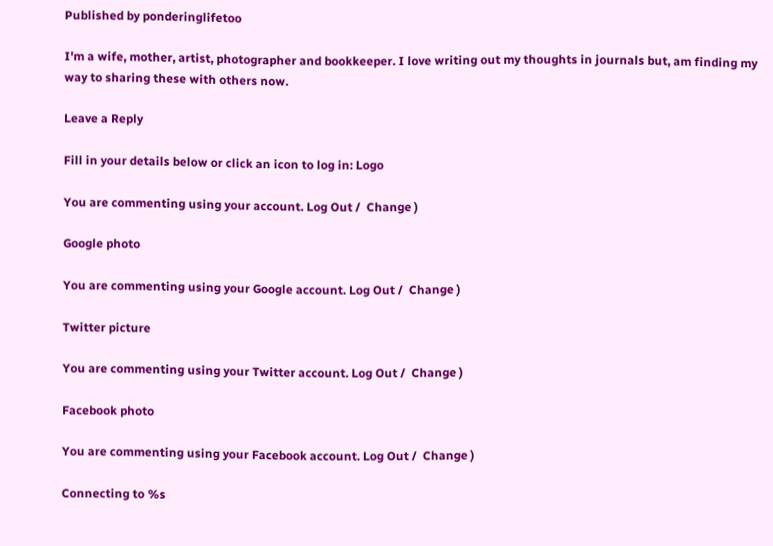Published by ponderinglifetoo

I'm a wife, mother, artist, photographer and bookkeeper. I love writing out my thoughts in journals but, am finding my way to sharing these with others now.

Leave a Reply

Fill in your details below or click an icon to log in: Logo

You are commenting using your account. Log Out /  Change )

Google photo

You are commenting using your Google account. Log Out /  Change )

Twitter picture

You are commenting using your Twitter account. Log Out /  Change )

Facebook photo

You are commenting using your Facebook account. Log Out /  Change )

Connecting to %s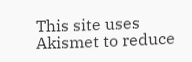This site uses Akismet to reduce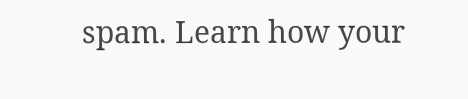spam. Learn how your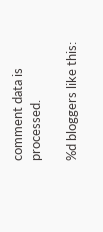comment data is processed.

%d bloggers like this: